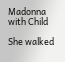Madonna with Child

She walked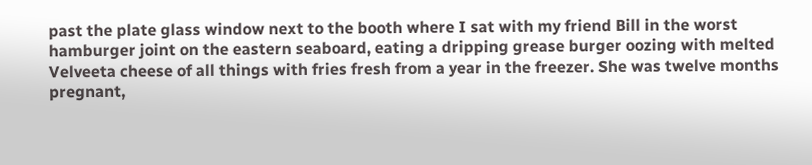past the plate glass window next to the booth where I sat with my friend Bill in the worst hamburger joint on the eastern seaboard, eating a dripping grease burger oozing with melted Velveeta cheese of all things with fries fresh from a year in the freezer. She was twelve months pregnant,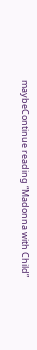maybeContinue reading “Madonna with Child”